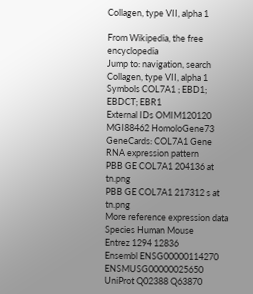Collagen, type VII, alpha 1

From Wikipedia, the free encyclopedia
Jump to: navigation, search
Collagen, type VII, alpha 1
Symbols COL7A1 ; EBD1; EBDCT; EBR1
External IDs OMIM120120 MGI88462 HomoloGene73 GeneCards: COL7A1 Gene
RNA expression pattern
PBB GE COL7A1 204136 at tn.png
PBB GE COL7A1 217312 s at tn.png
More reference expression data
Species Human Mouse
Entrez 1294 12836
Ensembl ENSG00000114270 ENSMUSG00000025650
UniProt Q02388 Q63870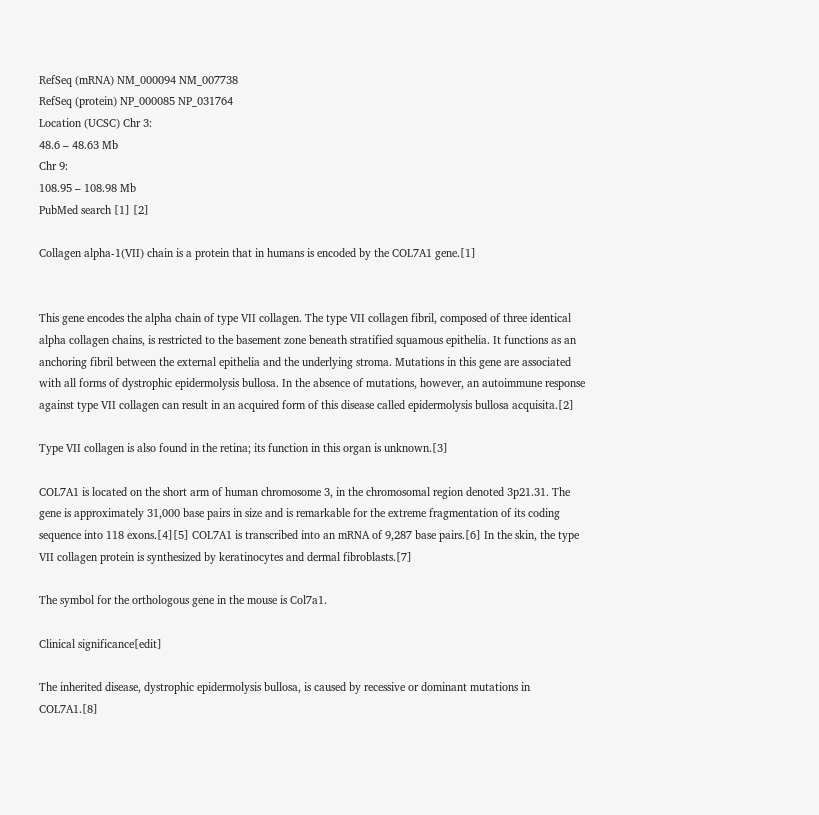RefSeq (mRNA) NM_000094 NM_007738
RefSeq (protein) NP_000085 NP_031764
Location (UCSC) Chr 3:
48.6 – 48.63 Mb
Chr 9:
108.95 – 108.98 Mb
PubMed search [1] [2]

Collagen alpha-1(VII) chain is a protein that in humans is encoded by the COL7A1 gene.[1]


This gene encodes the alpha chain of type VII collagen. The type VII collagen fibril, composed of three identical alpha collagen chains, is restricted to the basement zone beneath stratified squamous epithelia. It functions as an anchoring fibril between the external epithelia and the underlying stroma. Mutations in this gene are associated with all forms of dystrophic epidermolysis bullosa. In the absence of mutations, however, an autoimmune response against type VII collagen can result in an acquired form of this disease called epidermolysis bullosa acquisita.[2]

Type VII collagen is also found in the retina; its function in this organ is unknown.[3]

COL7A1 is located on the short arm of human chromosome 3, in the chromosomal region denoted 3p21.31. The gene is approximately 31,000 base pairs in size and is remarkable for the extreme fragmentation of its coding sequence into 118 exons.[4][5] COL7A1 is transcribed into an mRNA of 9,287 base pairs.[6] In the skin, the type VII collagen protein is synthesized by keratinocytes and dermal fibroblasts.[7]

The symbol for the orthologous gene in the mouse is Col7a1.

Clinical significance[edit]

The inherited disease, dystrophic epidermolysis bullosa, is caused by recessive or dominant mutations in COL7A1.[8]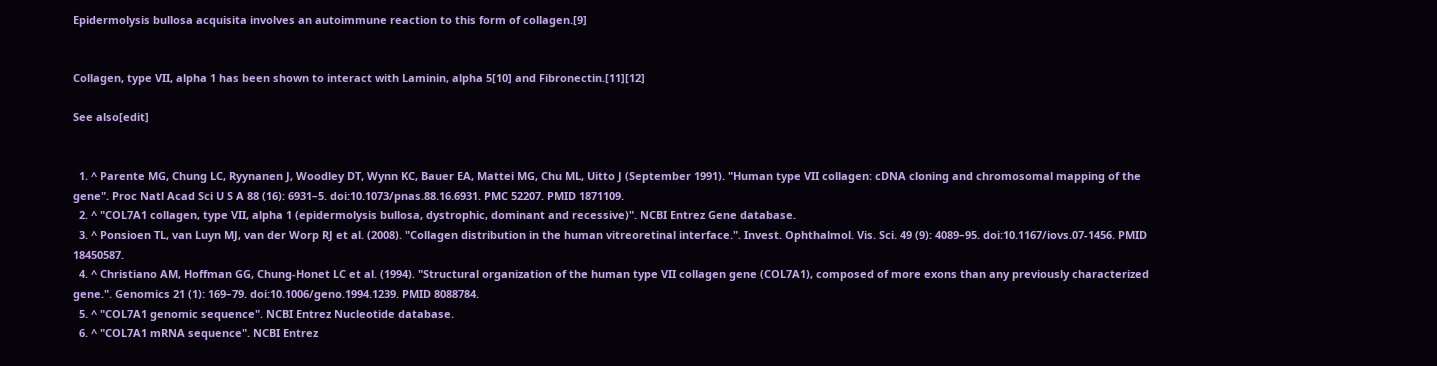Epidermolysis bullosa acquisita involves an autoimmune reaction to this form of collagen.[9]


Collagen, type VII, alpha 1 has been shown to interact with Laminin, alpha 5[10] and Fibronectin.[11][12]

See also[edit]


  1. ^ Parente MG, Chung LC, Ryynanen J, Woodley DT, Wynn KC, Bauer EA, Mattei MG, Chu ML, Uitto J (September 1991). "Human type VII collagen: cDNA cloning and chromosomal mapping of the gene". Proc Natl Acad Sci U S A 88 (16): 6931–5. doi:10.1073/pnas.88.16.6931. PMC 52207. PMID 1871109.
  2. ^ "COL7A1 collagen, type VII, alpha 1 (epidermolysis bullosa, dystrophic, dominant and recessive)". NCBI Entrez Gene database.
  3. ^ Ponsioen TL, van Luyn MJ, van der Worp RJ et al. (2008). "Collagen distribution in the human vitreoretinal interface.". Invest. Ophthalmol. Vis. Sci. 49 (9): 4089–95. doi:10.1167/iovs.07-1456. PMID 18450587.
  4. ^ Christiano AM, Hoffman GG, Chung-Honet LC et al. (1994). "Structural organization of the human type VII collagen gene (COL7A1), composed of more exons than any previously characterized gene.". Genomics 21 (1): 169–79. doi:10.1006/geno.1994.1239. PMID 8088784.
  5. ^ "COL7A1 genomic sequence". NCBI Entrez Nucleotide database.
  6. ^ "COL7A1 mRNA sequence". NCBI Entrez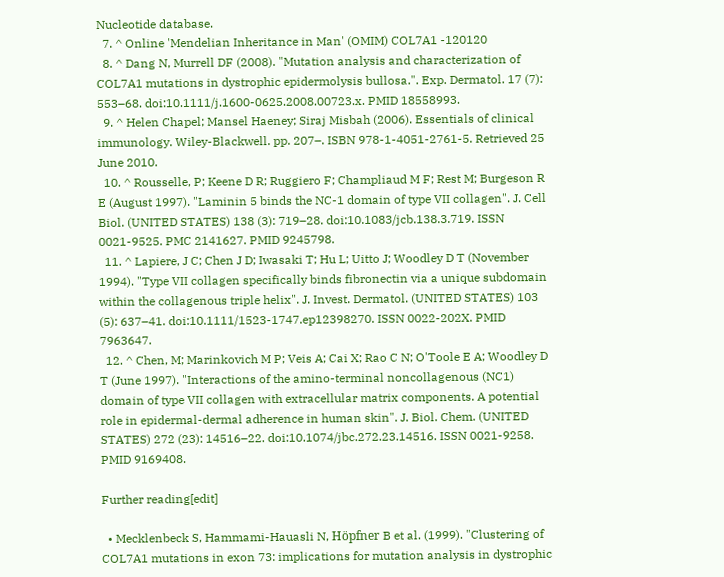Nucleotide database.
  7. ^ Online 'Mendelian Inheritance in Man' (OMIM) COL7A1 -120120
  8. ^ Dang N, Murrell DF (2008). "Mutation analysis and characterization of COL7A1 mutations in dystrophic epidermolysis bullosa.". Exp. Dermatol. 17 (7): 553–68. doi:10.1111/j.1600-0625.2008.00723.x. PMID 18558993.
  9. ^ Helen Chapel; Mansel Haeney; Siraj Misbah (2006). Essentials of clinical immunology. Wiley-Blackwell. pp. 207–. ISBN 978-1-4051-2761-5. Retrieved 25 June 2010.
  10. ^ Rousselle, P; Keene D R; Ruggiero F; Champliaud M F; Rest M; Burgeson R E (August 1997). "Laminin 5 binds the NC-1 domain of type VII collagen". J. Cell Biol. (UNITED STATES) 138 (3): 719–28. doi:10.1083/jcb.138.3.719. ISSN 0021-9525. PMC 2141627. PMID 9245798.
  11. ^ Lapiere, J C; Chen J D; Iwasaki T; Hu L; Uitto J; Woodley D T (November 1994). "Type VII collagen specifically binds fibronectin via a unique subdomain within the collagenous triple helix". J. Invest. Dermatol. (UNITED STATES) 103 (5): 637–41. doi:10.1111/1523-1747.ep12398270. ISSN 0022-202X. PMID 7963647.
  12. ^ Chen, M; Marinkovich M P; Veis A; Cai X; Rao C N; O'Toole E A; Woodley D T (June 1997). "Interactions of the amino-terminal noncollagenous (NC1) domain of type VII collagen with extracellular matrix components. A potential role in epidermal-dermal adherence in human skin". J. Biol. Chem. (UNITED STATES) 272 (23): 14516–22. doi:10.1074/jbc.272.23.14516. ISSN 0021-9258. PMID 9169408.

Further reading[edit]

  • Mecklenbeck S, Hammami-Hauasli N, Höpfner B et al. (1999). "Clustering of COL7A1 mutations in exon 73: implications for mutation analysis in dystrophic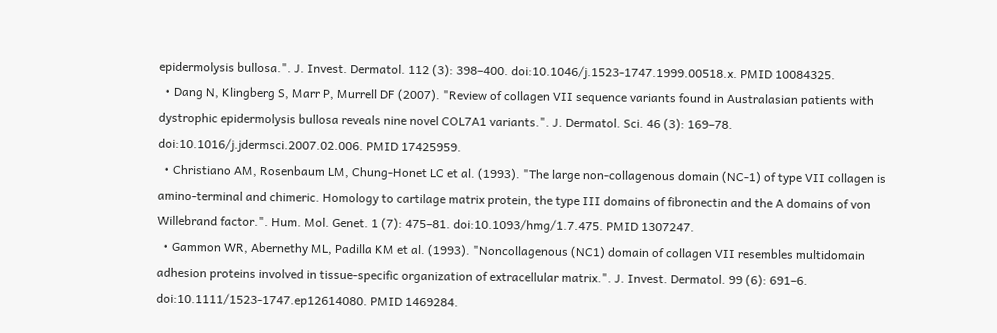epidermolysis bullosa.". J. Invest. Dermatol. 112 (3): 398–400. doi:10.1046/j.1523-1747.1999.00518.x. PMID 10084325.
  • Dang N, Klingberg S, Marr P, Murrell DF (2007). "Review of collagen VII sequence variants found in Australasian patients with dystrophic epidermolysis bullosa reveals nine novel COL7A1 variants.". J. Dermatol. Sci. 46 (3): 169–78. doi:10.1016/j.jdermsci.2007.02.006. PMID 17425959.
  • Christiano AM, Rosenbaum LM, Chung-Honet LC et al. (1993). "The large non-collagenous domain (NC-1) of type VII collagen is amino-terminal and chimeric. Homology to cartilage matrix protein, the type III domains of fibronectin and the A domains of von Willebrand factor.". Hum. Mol. Genet. 1 (7): 475–81. doi:10.1093/hmg/1.7.475. PMID 1307247.
  • Gammon WR, Abernethy ML, Padilla KM et al. (1993). "Noncollagenous (NC1) domain of collagen VII resembles multidomain adhesion proteins involved in tissue-specific organization of extracellular matrix.". J. Invest. Dermatol. 99 (6): 691–6. doi:10.1111/1523-1747.ep12614080. PMID 1469284.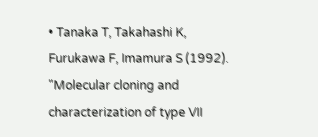• Tanaka T, Takahashi K, Furukawa F, Imamura S (1992). "Molecular cloning and characterization of type VII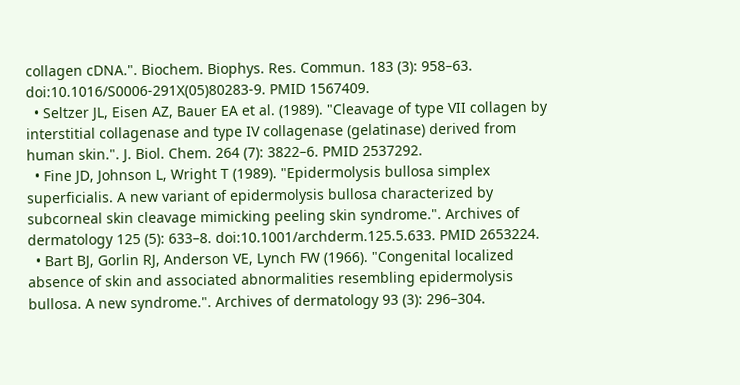collagen cDNA.". Biochem. Biophys. Res. Commun. 183 (3): 958–63. doi:10.1016/S0006-291X(05)80283-9. PMID 1567409.
  • Seltzer JL, Eisen AZ, Bauer EA et al. (1989). "Cleavage of type VII collagen by interstitial collagenase and type IV collagenase (gelatinase) derived from human skin.". J. Biol. Chem. 264 (7): 3822–6. PMID 2537292.
  • Fine JD, Johnson L, Wright T (1989). "Epidermolysis bullosa simplex superficialis. A new variant of epidermolysis bullosa characterized by subcorneal skin cleavage mimicking peeling skin syndrome.". Archives of dermatology 125 (5): 633–8. doi:10.1001/archderm.125.5.633. PMID 2653224.
  • Bart BJ, Gorlin RJ, Anderson VE, Lynch FW (1966). "Congenital localized absence of skin and associated abnormalities resembling epidermolysis bullosa. A new syndrome.". Archives of dermatology 93 (3): 296–304.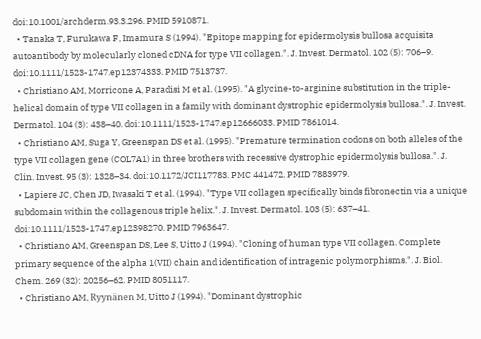doi:10.1001/archderm.93.3.296. PMID 5910871.
  • Tanaka T, Furukawa F, Imamura S (1994). "Epitope mapping for epidermolysis bullosa acquisita autoantibody by molecularly cloned cDNA for type VII collagen.". J. Invest. Dermatol. 102 (5): 706–9. doi:10.1111/1523-1747.ep12374333. PMID 7513737.
  • Christiano AM, Morricone A, Paradisi M et al. (1995). "A glycine-to-arginine substitution in the triple-helical domain of type VII collagen in a family with dominant dystrophic epidermolysis bullosa.". J. Invest. Dermatol. 104 (3): 438–40. doi:10.1111/1523-1747.ep12666033. PMID 7861014.
  • Christiano AM, Suga Y, Greenspan DS et al. (1995). "Premature termination codons on both alleles of the type VII collagen gene (COL7A1) in three brothers with recessive dystrophic epidermolysis bullosa.". J. Clin. Invest. 95 (3): 1328–34. doi:10.1172/JCI117783. PMC 441472. PMID 7883979.
  • Lapiere JC, Chen JD, Iwasaki T et al. (1994). "Type VII collagen specifically binds fibronectin via a unique subdomain within the collagenous triple helix.". J. Invest. Dermatol. 103 (5): 637–41. doi:10.1111/1523-1747.ep12398270. PMID 7963647.
  • Christiano AM, Greenspan DS, Lee S, Uitto J (1994). "Cloning of human type VII collagen. Complete primary sequence of the alpha 1(VII) chain and identification of intragenic polymorphisms.". J. Biol. Chem. 269 (32): 20256–62. PMID 8051117.
  • Christiano AM, Ryynänen M, Uitto J (1994). "Dominant dystrophic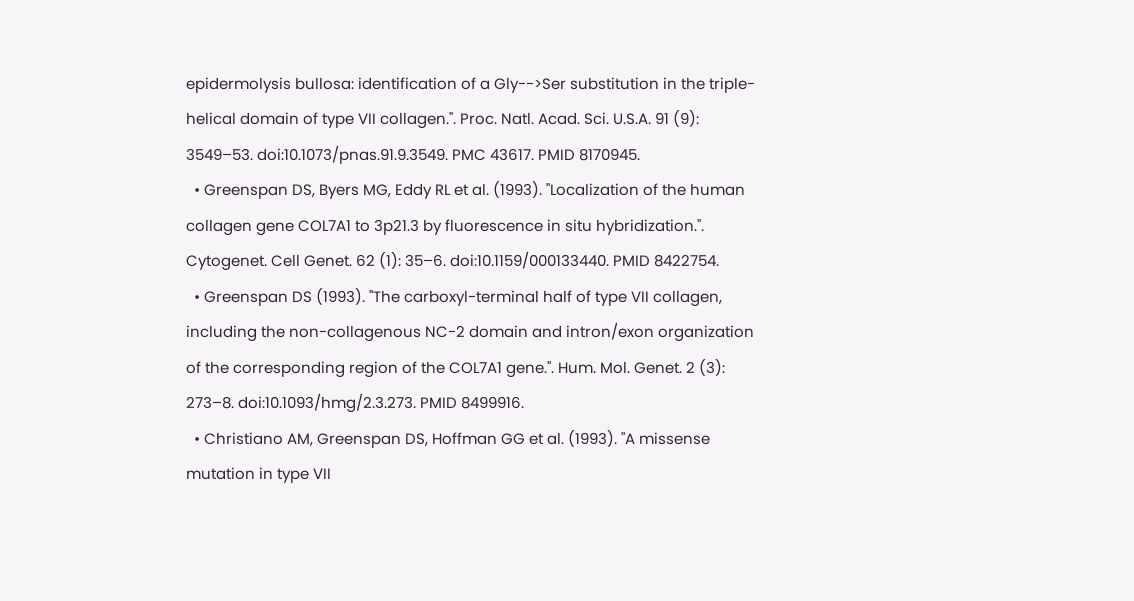epidermolysis bullosa: identification of a Gly-->Ser substitution in the triple-helical domain of type VII collagen.". Proc. Natl. Acad. Sci. U.S.A. 91 (9): 3549–53. doi:10.1073/pnas.91.9.3549. PMC 43617. PMID 8170945.
  • Greenspan DS, Byers MG, Eddy RL et al. (1993). "Localization of the human collagen gene COL7A1 to 3p21.3 by fluorescence in situ hybridization.". Cytogenet. Cell Genet. 62 (1): 35–6. doi:10.1159/000133440. PMID 8422754.
  • Greenspan DS (1993). "The carboxyl-terminal half of type VII collagen, including the non-collagenous NC-2 domain and intron/exon organization of the corresponding region of the COL7A1 gene.". Hum. Mol. Genet. 2 (3): 273–8. doi:10.1093/hmg/2.3.273. PMID 8499916.
  • Christiano AM, Greenspan DS, Hoffman GG et al. (1993). "A missense mutation in type VII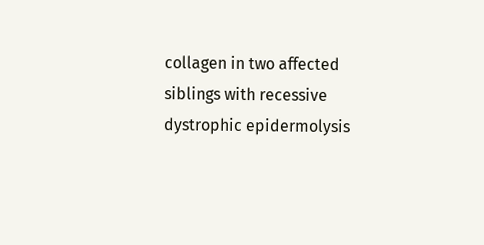collagen in two affected siblings with recessive dystrophic epidermolysis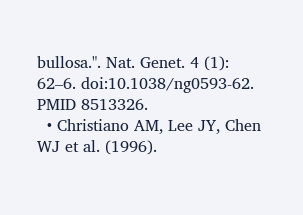bullosa.". Nat. Genet. 4 (1): 62–6. doi:10.1038/ng0593-62. PMID 8513326.
  • Christiano AM, Lee JY, Chen WJ et al. (1996).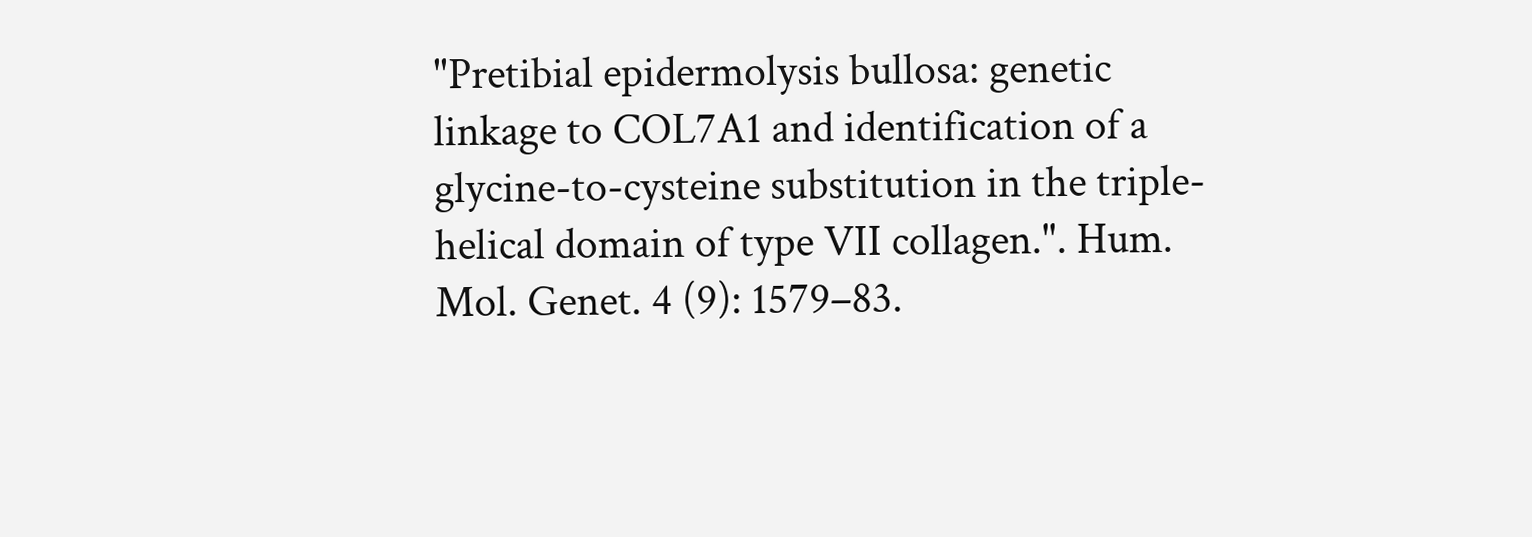"Pretibial epidermolysis bullosa: genetic linkage to COL7A1 and identification of a glycine-to-cysteine substitution in the triple-helical domain of type VII collagen.". Hum. Mol. Genet. 4 (9): 1579–83.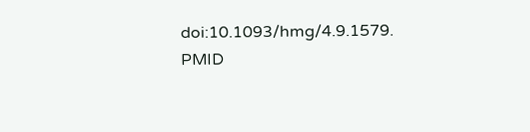doi:10.1093/hmg/4.9.1579. PMID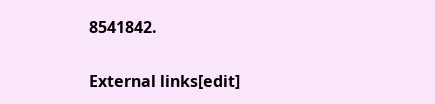8541842.

External links[edit]